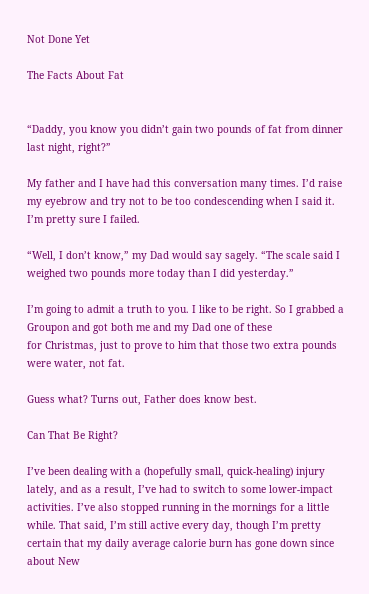Not Done Yet

The Facts About Fat


“Daddy, you know you didn’t gain two pounds of fat from dinner last night, right?”

My father and I have had this conversation many times. I’d raise my eyebrow and try not to be too condescending when I said it. I’m pretty sure I failed.

“Well, I don’t know,” my Dad would say sagely. “The scale said I weighed two pounds more today than I did yesterday.”

I’m going to admit a truth to you. I like to be right. So I grabbed a Groupon and got both me and my Dad one of these
for Christmas, just to prove to him that those two extra pounds were water, not fat.

Guess what? Turns out, Father does know best.

Can That Be Right?

I’ve been dealing with a (hopefully small, quick-healing) injury lately, and as a result, I’ve had to switch to some lower-impact activities. I’ve also stopped running in the mornings for a little while. That said, I’m still active every day, though I’m pretty certain that my daily average calorie burn has gone down since about New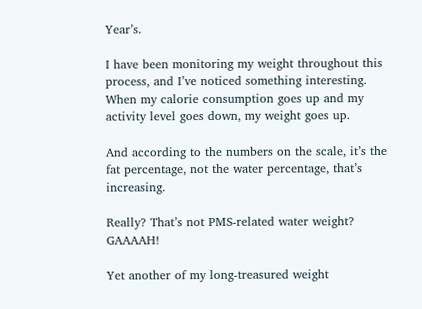Year’s.

I have been monitoring my weight throughout this process, and I’ve noticed something interesting. When my calorie consumption goes up and my activity level goes down, my weight goes up.

And according to the numbers on the scale, it’s the fat percentage, not the water percentage, that’s increasing.

Really? That’s not PMS-related water weight?  GAAAAH!

Yet another of my long-treasured weight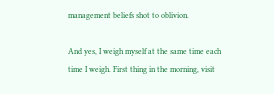management beliefs shot to oblivion.

And yes, I weigh myself at the same time each time I weigh. First thing in the morning, visit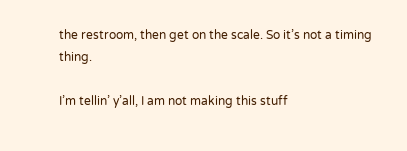the restroom, then get on the scale. So it’s not a timing thing.

I’m tellin’ y’all, I am not making this stuff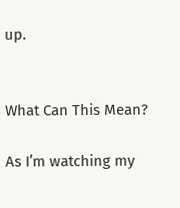up.


What Can This Mean?

As I’m watching my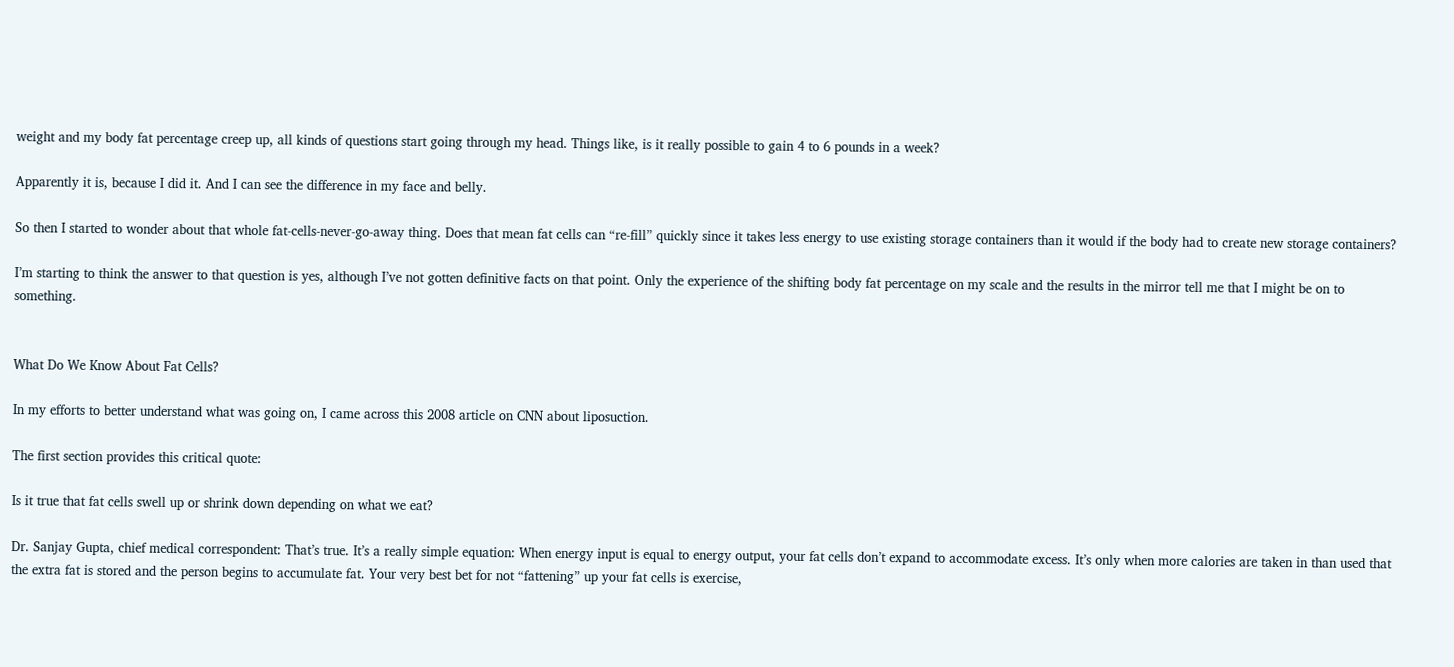weight and my body fat percentage creep up, all kinds of questions start going through my head. Things like, is it really possible to gain 4 to 6 pounds in a week?

Apparently it is, because I did it. And I can see the difference in my face and belly.

So then I started to wonder about that whole fat-cells-never-go-away thing. Does that mean fat cells can “re-fill” quickly since it takes less energy to use existing storage containers than it would if the body had to create new storage containers?

I’m starting to think the answer to that question is yes, although I’ve not gotten definitive facts on that point. Only the experience of the shifting body fat percentage on my scale and the results in the mirror tell me that I might be on to something.


What Do We Know About Fat Cells?

In my efforts to better understand what was going on, I came across this 2008 article on CNN about liposuction.

The first section provides this critical quote:

Is it true that fat cells swell up or shrink down depending on what we eat?

Dr. Sanjay Gupta, chief medical correspondent: That’s true. It’s a really simple equation: When energy input is equal to energy output, your fat cells don’t expand to accommodate excess. It’s only when more calories are taken in than used that the extra fat is stored and the person begins to accumulate fat. Your very best bet for not “fattening” up your fat cells is exercise,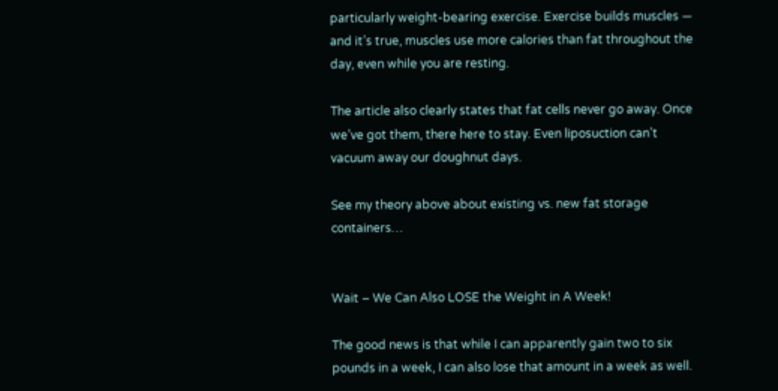particularly weight-bearing exercise. Exercise builds muscles — and it’s true, muscles use more calories than fat throughout the day, even while you are resting.

The article also clearly states that fat cells never go away. Once we’ve got them, there here to stay. Even liposuction can’t vacuum away our doughnut days.

See my theory above about existing vs. new fat storage containers…


Wait – We Can Also LOSE the Weight in A Week!

The good news is that while I can apparently gain two to six pounds in a week, I can also lose that amount in a week as well.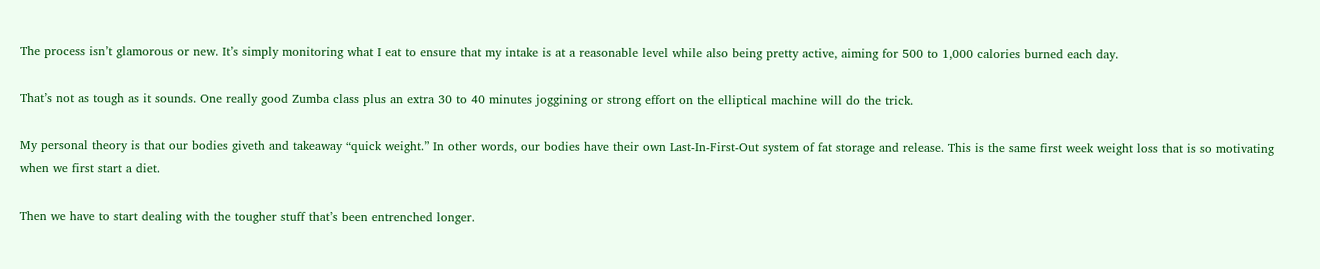The process isn’t glamorous or new. It’s simply monitoring what I eat to ensure that my intake is at a reasonable level while also being pretty active, aiming for 500 to 1,000 calories burned each day.

That’s not as tough as it sounds. One really good Zumba class plus an extra 30 to 40 minutes joggining or strong effort on the elliptical machine will do the trick.

My personal theory is that our bodies giveth and takeaway “quick weight.” In other words, our bodies have their own Last-In-First-Out system of fat storage and release. This is the same first week weight loss that is so motivating when we first start a diet.

Then we have to start dealing with the tougher stuff that’s been entrenched longer.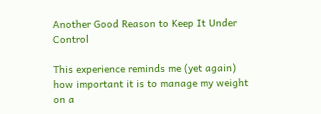Another Good Reason to Keep It Under Control

This experience reminds me (yet again) how important it is to manage my weight on a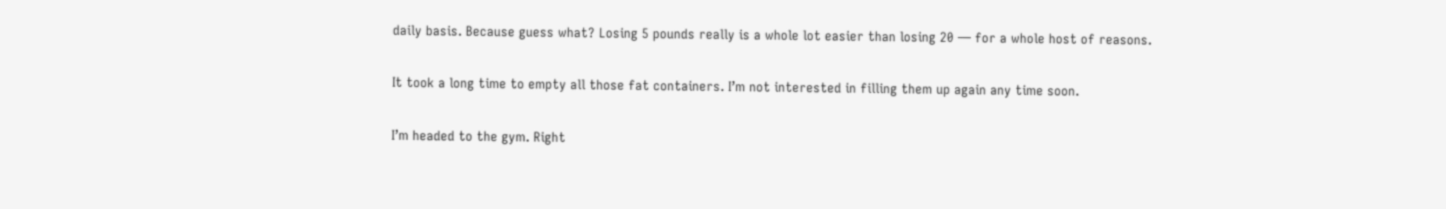daily basis. Because guess what? Losing 5 pounds really is a whole lot easier than losing 20 — for a whole host of reasons.

It took a long time to empty all those fat containers. I’m not interested in filling them up again any time soon.

I’m headed to the gym. Right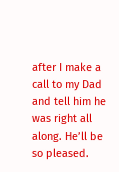after I make a call to my Dad and tell him he was right all along. He’ll be so pleased.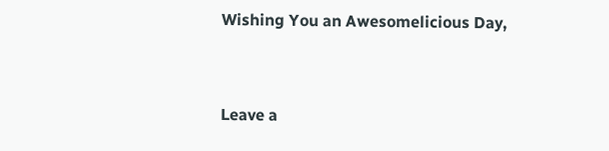Wishing You an Awesomelicious Day,


Leave a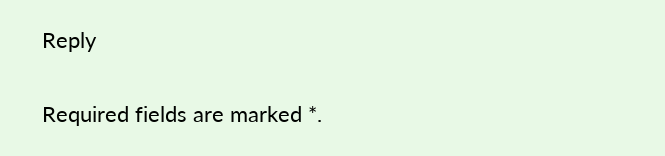Reply

Required fields are marked *.